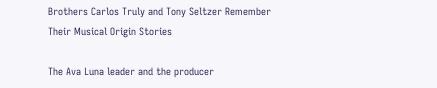Brothers Carlos Truly and Tony Seltzer Remember Their Musical Origin Stories

The Ava Luna leader and the producer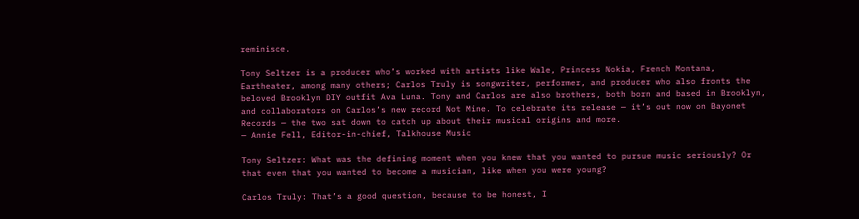reminisce.

Tony Seltzer is a producer who’s worked with artists like Wale, Princess Nokia, French Montana, Eartheater, among many others; Carlos Truly is songwriter, performer, and producer who also fronts the beloved Brooklyn DIY outfit Ava Luna. Tony and Carlos are also brothers, both born and based in Brooklyn, and collaborators on Carlos’s new record Not Mine. To celebrate its release — it’s out now on Bayonet Records — the two sat down to catch up about their musical origins and more.
— Annie Fell, Editor-in-chief, Talkhouse Music

Tony Seltzer: What was the defining moment when you knew that you wanted to pursue music seriously? Or that even that you wanted to become a musician, like when you were young?

Carlos Truly: That’s a good question, because to be honest, I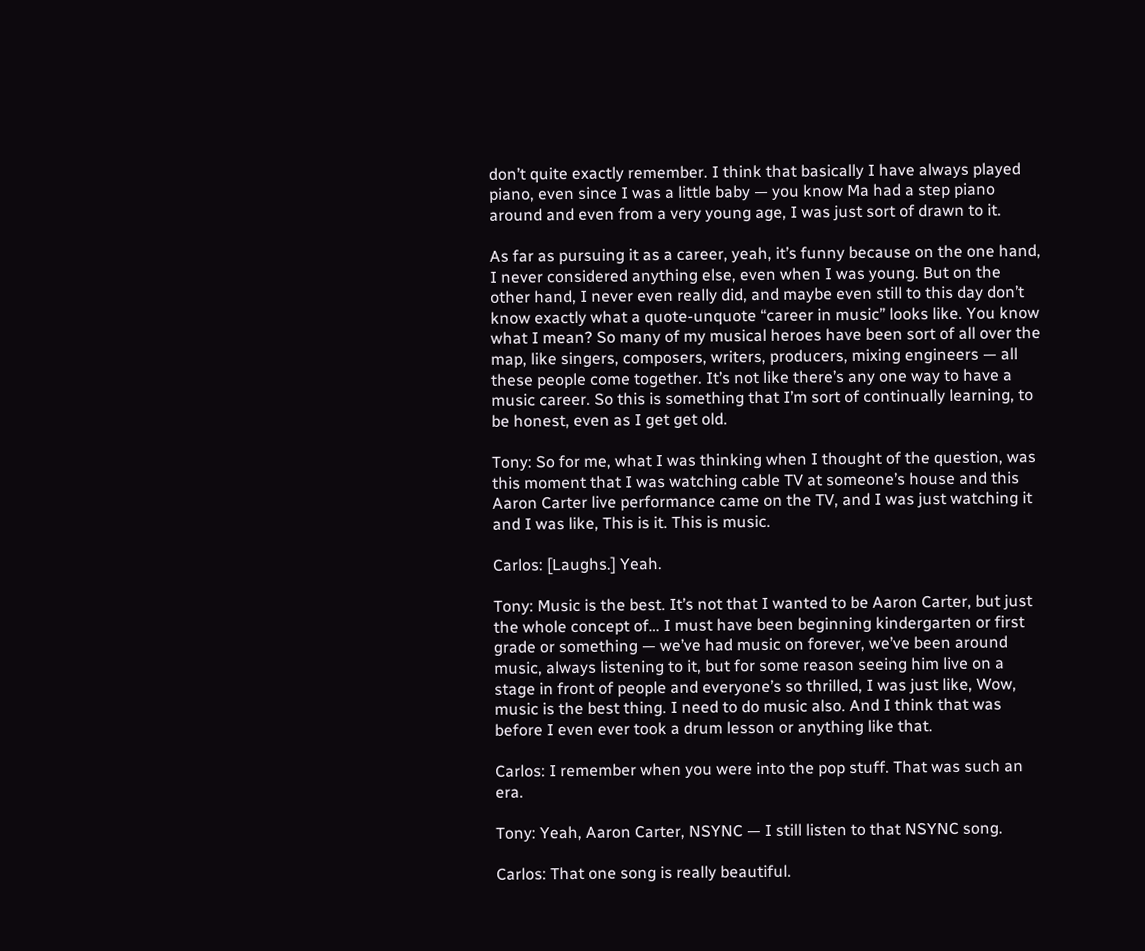don’t quite exactly remember. I think that basically I have always played piano, even since I was a little baby — you know Ma had a step piano around and even from a very young age, I was just sort of drawn to it.

As far as pursuing it as a career, yeah, it’s funny because on the one hand, I never considered anything else, even when I was young. But on the other hand, I never even really did, and maybe even still to this day don’t know exactly what a quote-unquote “career in music” looks like. You know what I mean? So many of my musical heroes have been sort of all over the map, like singers, composers, writers, producers, mixing engineers — all these people come together. It’s not like there’s any one way to have a music career. So this is something that I’m sort of continually learning, to be honest, even as I get get old.

Tony: So for me, what I was thinking when I thought of the question, was this moment that I was watching cable TV at someone’s house and this Aaron Carter live performance came on the TV, and I was just watching it and I was like, This is it. This is music.

Carlos: [Laughs.] Yeah.

Tony: Music is the best. It’s not that I wanted to be Aaron Carter, but just the whole concept of… I must have been beginning kindergarten or first grade or something — we’ve had music on forever, we’ve been around music, always listening to it, but for some reason seeing him live on a stage in front of people and everyone’s so thrilled, I was just like, Wow, music is the best thing. I need to do music also. And I think that was before I even ever took a drum lesson or anything like that.

Carlos: I remember when you were into the pop stuff. That was such an era.

Tony: Yeah, Aaron Carter, NSYNC — I still listen to that NSYNC song.

Carlos: That one song is really beautiful.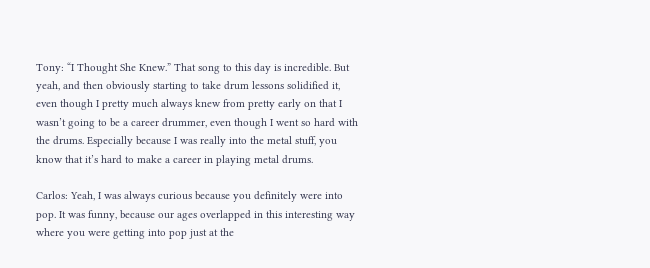Tony: “I Thought She Knew.” That song to this day is incredible. But yeah, and then obviously starting to take drum lessons solidified it, even though I pretty much always knew from pretty early on that I wasn’t going to be a career drummer, even though I went so hard with the drums. Especially because I was really into the metal stuff, you know that it’s hard to make a career in playing metal drums.

Carlos: Yeah, I was always curious because you definitely were into pop. It was funny, because our ages overlapped in this interesting way where you were getting into pop just at the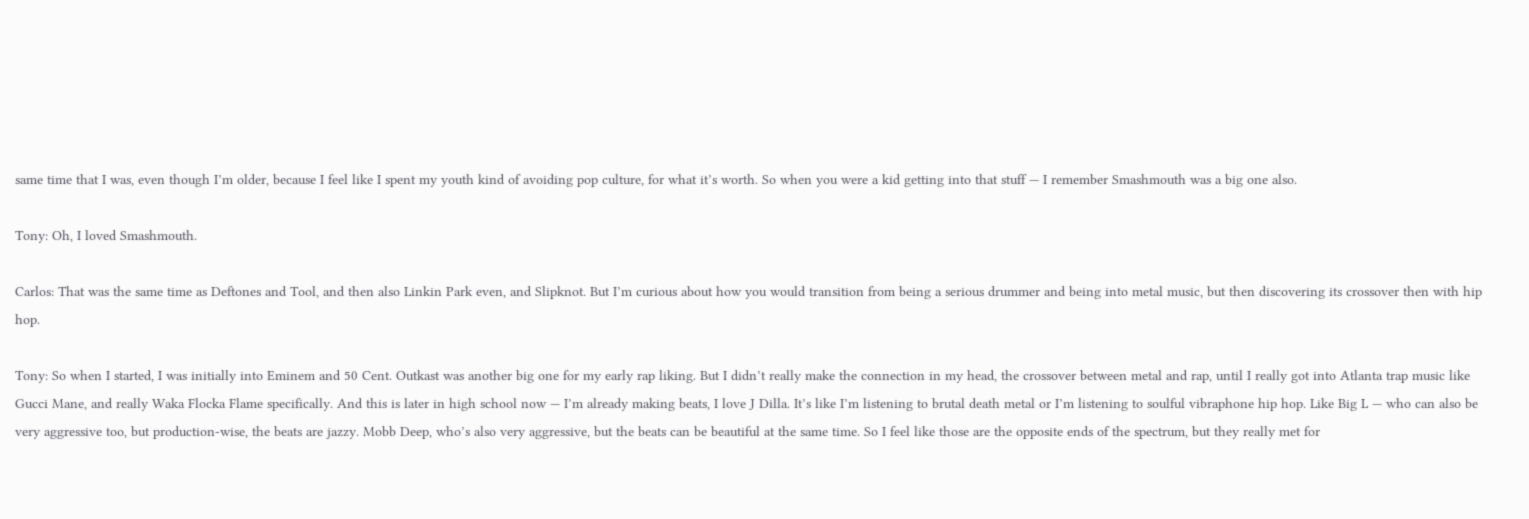same time that I was, even though I’m older, because I feel like I spent my youth kind of avoiding pop culture, for what it’s worth. So when you were a kid getting into that stuff — I remember Smashmouth was a big one also.

Tony: Oh, I loved Smashmouth.

Carlos: That was the same time as Deftones and Tool, and then also Linkin Park even, and Slipknot. But I’m curious about how you would transition from being a serious drummer and being into metal music, but then discovering its crossover then with hip hop.

Tony: So when I started, I was initially into Eminem and 50 Cent. Outkast was another big one for my early rap liking. But I didn’t really make the connection in my head, the crossover between metal and rap, until I really got into Atlanta trap music like Gucci Mane, and really Waka Flocka Flame specifically. And this is later in high school now — I’m already making beats, I love J Dilla. It’s like I’m listening to brutal death metal or I’m listening to soulful vibraphone hip hop. Like Big L — who can also be very aggressive too, but production-wise, the beats are jazzy. Mobb Deep, who’s also very aggressive, but the beats can be beautiful at the same time. So I feel like those are the opposite ends of the spectrum, but they really met for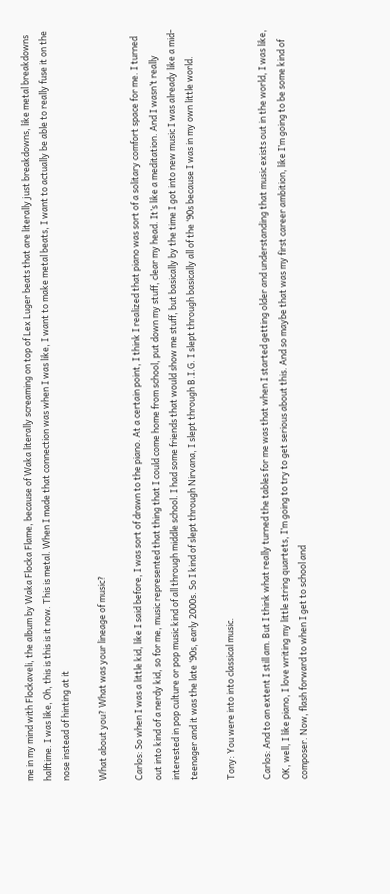me in my mind with Flockaveli, the album by Waka Flocka Flame, because of Waka literally screaming on top of Lex Luger beats that are literally just breakdowns, like metal breakdowns halftime. I was like, Oh, this is this is it now. This is metal. When I made that connection was when I was like, I want to make metal beats, I want to actually be able to really fuse it on the nose instead of hinting at it

What about you? What was your lineage of music?

Carlos: So when I was a little kid, like I said before, I was sort of drawn to the piano. At a certain point, I think I realized that piano was sort of a solitary comfort space for me. I turned out into kind of a nerdy kid, so for me, music represented that thing that I could come home from school, put down my stuff, clear my head. It’s like a meditation. And I wasn’t really interested in pop culture or pop music kind of all through middle school. I had some friends that would show me stuff, but basically by the time I got into new music I was already like a mid-teenager and it was the late ‘90s, early 2000s. So I kind of slept through Nirvana, I slept through B.I.G. I slept through basically all of the ‘90s because I was in my own little world.

Tony: You were into into classical music.

Carlos: And to an extent I still am. But I think what really turned the tables for me was that when I started getting older and understanding that music exists out in the world, I was like, OK, well, I like piano, I love writing my little string quartets, I’m going to try to get serious about this. And so maybe that was my first career ambition, like I’m going to be some kind of composer. Now, flash forward to when I get to school and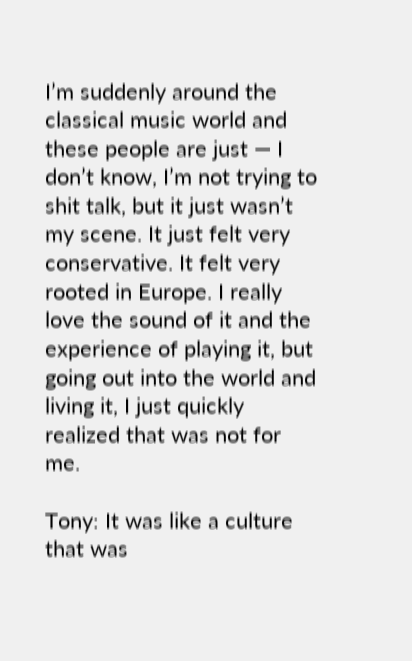I’m suddenly around the classical music world and these people are just — I don’t know, I’m not trying to shit talk, but it just wasn’t my scene. It just felt very conservative. It felt very rooted in Europe. I really love the sound of it and the experience of playing it, but going out into the world and living it, I just quickly realized that was not for me.

Tony: It was like a culture that was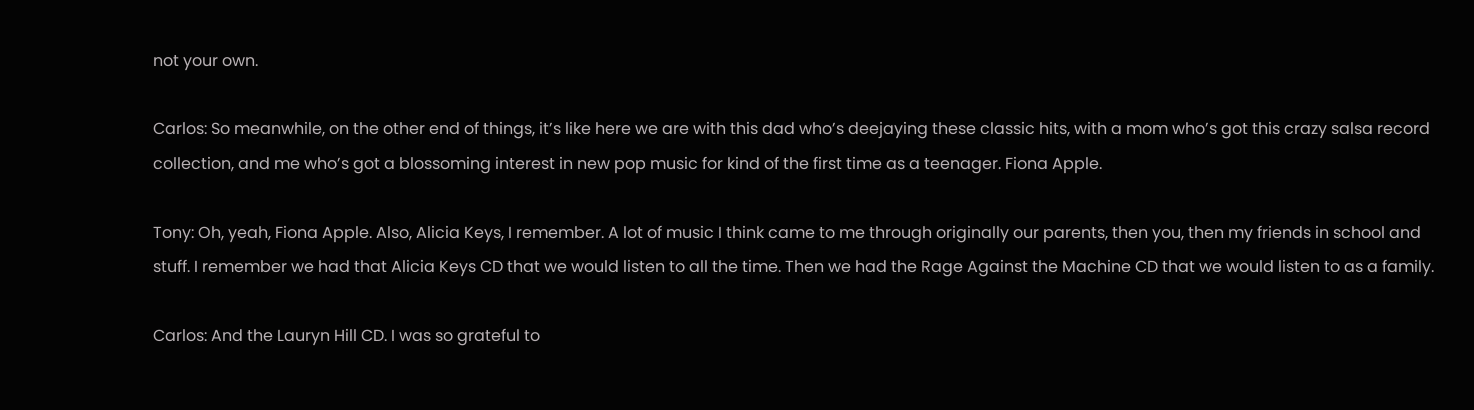not your own.

Carlos: So meanwhile, on the other end of things, it’s like here we are with this dad who’s deejaying these classic hits, with a mom who’s got this crazy salsa record collection, and me who’s got a blossoming interest in new pop music for kind of the first time as a teenager. Fiona Apple.

Tony: Oh, yeah, Fiona Apple. Also, Alicia Keys, I remember. A lot of music I think came to me through originally our parents, then you, then my friends in school and stuff. I remember we had that Alicia Keys CD that we would listen to all the time. Then we had the Rage Against the Machine CD that we would listen to as a family.

Carlos: And the Lauryn Hill CD. I was so grateful to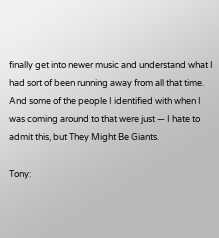finally get into newer music and understand what I had sort of been running away from all that time. And some of the people I identified with when I was coming around to that were just — I hate to admit this, but They Might Be Giants.

Tony: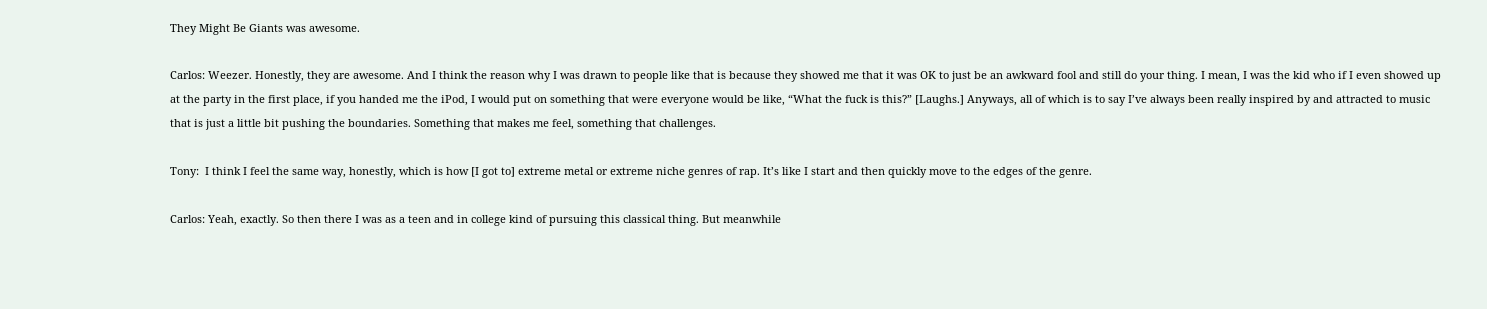They Might Be Giants was awesome.

Carlos: Weezer. Honestly, they are awesome. And I think the reason why I was drawn to people like that is because they showed me that it was OK to just be an awkward fool and still do your thing. I mean, I was the kid who if I even showed up at the party in the first place, if you handed me the iPod, I would put on something that were everyone would be like, “What the fuck is this?” [Laughs.] Anyways, all of which is to say I’ve always been really inspired by and attracted to music that is just a little bit pushing the boundaries. Something that makes me feel, something that challenges.

Tony:  I think I feel the same way, honestly, which is how [I got to] extreme metal or extreme niche genres of rap. It’s like I start and then quickly move to the edges of the genre.

Carlos: Yeah, exactly. So then there I was as a teen and in college kind of pursuing this classical thing. But meanwhile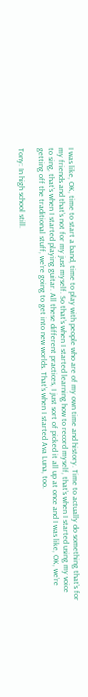I was like, OK, time to start a band, time to play with people who are of my own time and history. Time to actually do something that’s for my friends and that’s not for my just myself. So that’s when I started learning how to record myself, that’s when I started using my voice to sing, that’s when I started playing guitar. All these different practices, I just sort of picked it all up at once and I was like, OK, we’re getting off the traditional stuff, we’re going to get into new worlds. That’s when I started Ava Luna, too.

Tony: In high school still.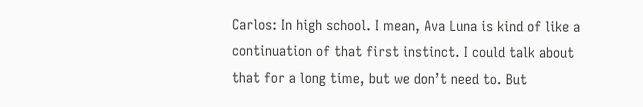Carlos: In high school. I mean, Ava Luna is kind of like a continuation of that first instinct. I could talk about that for a long time, but we don’t need to. But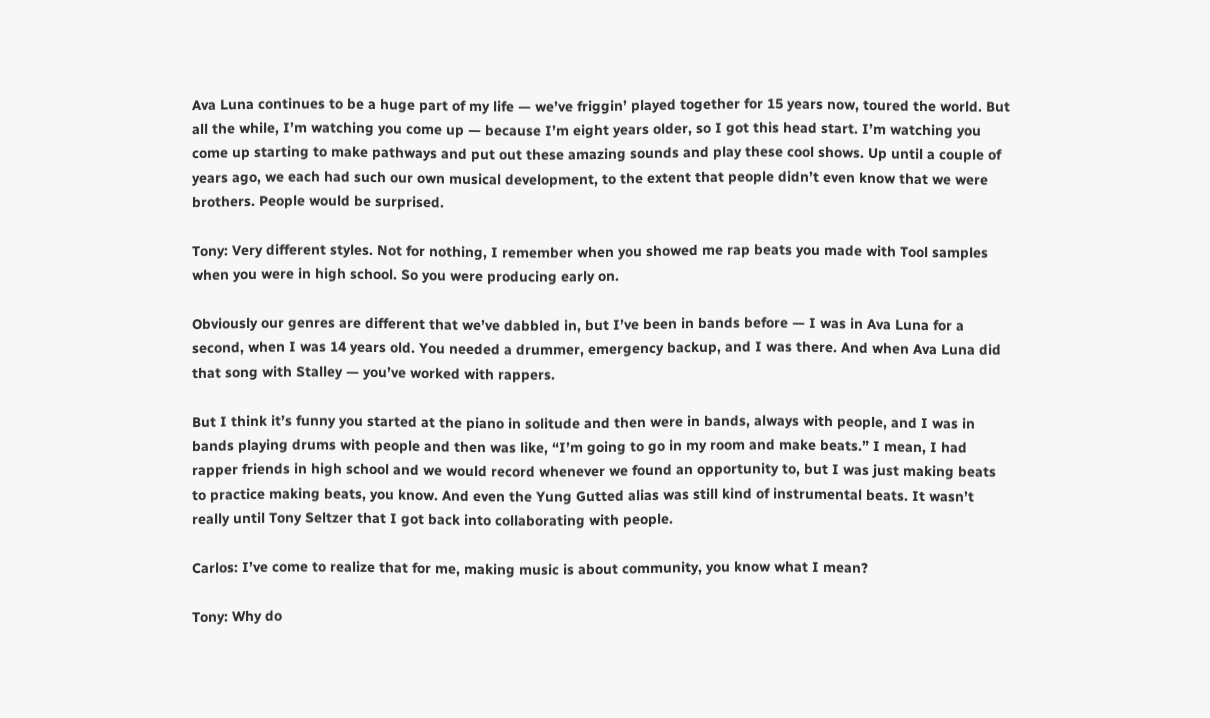Ava Luna continues to be a huge part of my life — we’ve friggin’ played together for 15 years now, toured the world. But all the while, I’m watching you come up — because I’m eight years older, so I got this head start. I’m watching you come up starting to make pathways and put out these amazing sounds and play these cool shows. Up until a couple of years ago, we each had such our own musical development, to the extent that people didn’t even know that we were brothers. People would be surprised.

Tony: Very different styles. Not for nothing, I remember when you showed me rap beats you made with Tool samples when you were in high school. So you were producing early on.

Obviously our genres are different that we’ve dabbled in, but I’ve been in bands before — I was in Ava Luna for a second, when I was 14 years old. You needed a drummer, emergency backup, and I was there. And when Ava Luna did that song with Stalley — you’ve worked with rappers.

But I think it’s funny you started at the piano in solitude and then were in bands, always with people, and I was in bands playing drums with people and then was like, “I’m going to go in my room and make beats.” I mean, I had rapper friends in high school and we would record whenever we found an opportunity to, but I was just making beats to practice making beats, you know. And even the Yung Gutted alias was still kind of instrumental beats. It wasn’t really until Tony Seltzer that I got back into collaborating with people.

Carlos: I’ve come to realize that for me, making music is about community, you know what I mean?

Tony: Why do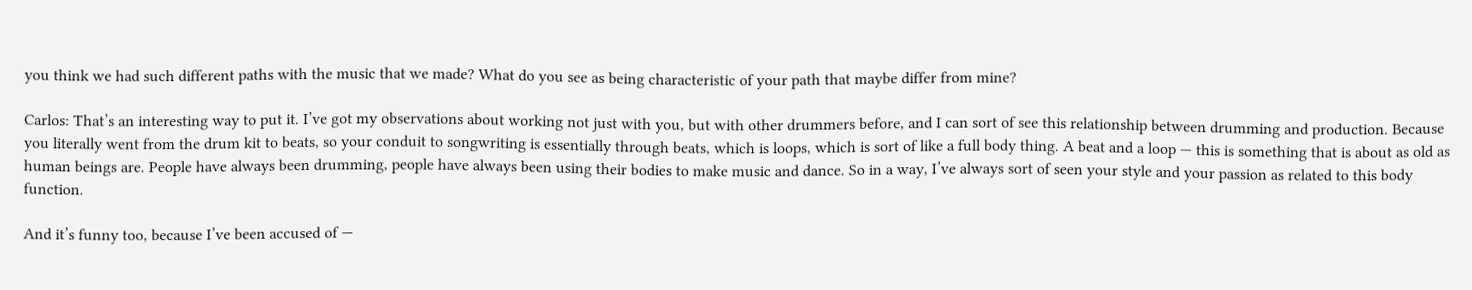you think we had such different paths with the music that we made? What do you see as being characteristic of your path that maybe differ from mine?

Carlos: That’s an interesting way to put it. I’ve got my observations about working not just with you, but with other drummers before, and I can sort of see this relationship between drumming and production. Because you literally went from the drum kit to beats, so your conduit to songwriting is essentially through beats, which is loops, which is sort of like a full body thing. A beat and a loop — this is something that is about as old as human beings are. People have always been drumming, people have always been using their bodies to make music and dance. So in a way, I’ve always sort of seen your style and your passion as related to this body function.

And it’s funny too, because I’ve been accused of —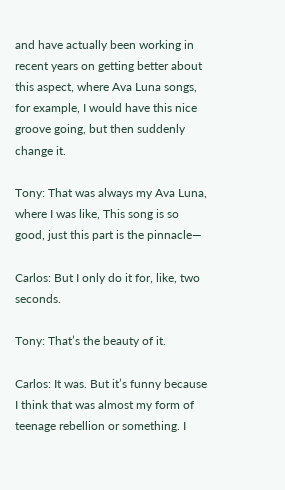and have actually been working in recent years on getting better about this aspect, where Ava Luna songs, for example, I would have this nice groove going, but then suddenly change it.

Tony: That was always my Ava Luna, where I was like, This song is so good, just this part is the pinnacle—

Carlos: But I only do it for, like, two seconds.

Tony: That’s the beauty of it.

Carlos: It was. But it’s funny because I think that was almost my form of teenage rebellion or something. I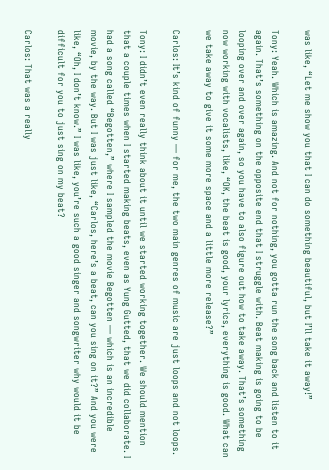was like, “Let me show you that I can do something beautiful, but I’ll take it away!”

Tony: Yeah. Which is amazing. And not for nothing, you gotta run the song back and listen to it again. That’s something on the opposite end that I struggle with. Beat making is going to be looping over and over again, so you have to also figure out how to take away. That’s something now working with vocalists, like, “OK, the beat is good, your lyrics, everything is good. What can we take away to give it some more space and a little more release?”

Carlos: It’s kind of funny — for me, the two main genres of music are just loops and not loops.

Tony: I didn’t even really think about it until we started working together. We should mention that a couple times when I started making beats, even as Yung Gutted, that we did collaborate. I had a song called “Begotten,” where I sampled the movie Begotten — which is an incredible movie, by the way. But I was just like, “Carlos, here’s a beat, can you sing on it?” And you were like, “Oh, I don’t know.” I was like, you’re such a good singer and songwriter why would it be difficult for you to just sing on my beat?

Carlos: That was a really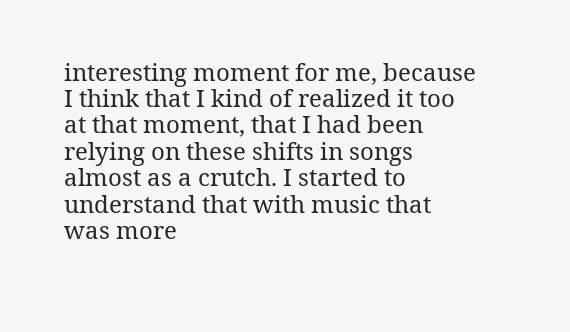interesting moment for me, because I think that I kind of realized it too at that moment, that I had been relying on these shifts in songs almost as a crutch. I started to understand that with music that was more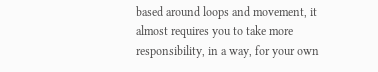based around loops and movement, it almost requires you to take more responsibility, in a way, for your own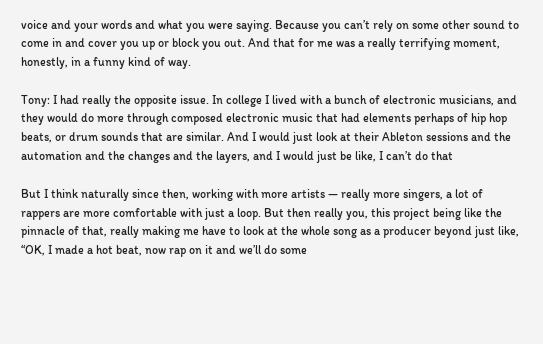voice and your words and what you were saying. Because you can’t rely on some other sound to come in and cover you up or block you out. And that for me was a really terrifying moment, honestly, in a funny kind of way.

Tony: I had really the opposite issue. In college I lived with a bunch of electronic musicians, and they would do more through composed electronic music that had elements perhaps of hip hop beats, or drum sounds that are similar. And I would just look at their Ableton sessions and the automation and the changes and the layers, and I would just be like, I can’t do that

But I think naturally since then, working with more artists — really more singers, a lot of rappers are more comfortable with just a loop. But then really you, this project being like the pinnacle of that, really making me have to look at the whole song as a producer beyond just like, “OK, I made a hot beat, now rap on it and we’ll do some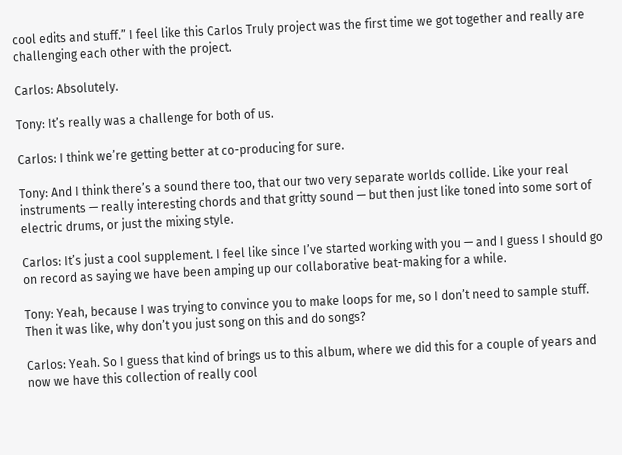cool edits and stuff.” I feel like this Carlos Truly project was the first time we got together and really are challenging each other with the project.

Carlos: Absolutely.

Tony: It’s really was a challenge for both of us.

Carlos: I think we’re getting better at co-producing for sure.

Tony: And I think there’s a sound there too, that our two very separate worlds collide. Like your real instruments — really interesting chords and that gritty sound — but then just like toned into some sort of electric drums, or just the mixing style.

Carlos: It’s just a cool supplement. I feel like since I’ve started working with you — and I guess I should go on record as saying we have been amping up our collaborative beat-making for a while.

Tony: Yeah, because I was trying to convince you to make loops for me, so I don’t need to sample stuff. Then it was like, why don’t you just song on this and do songs?

Carlos: Yeah. So I guess that kind of brings us to this album, where we did this for a couple of years and now we have this collection of really cool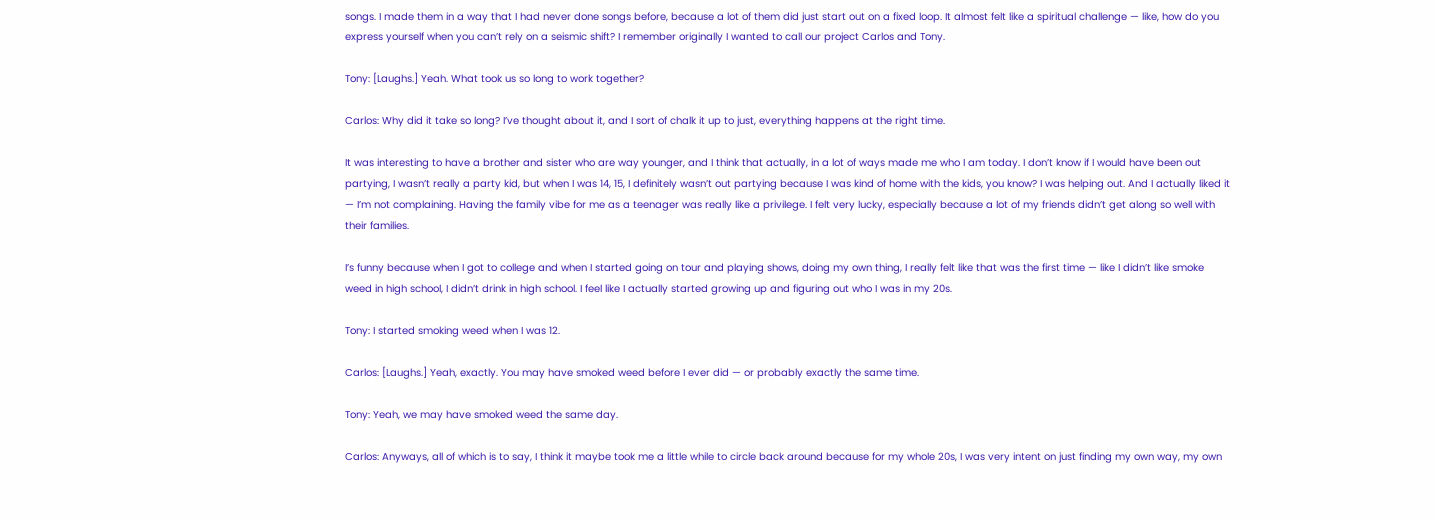songs. I made them in a way that I had never done songs before, because a lot of them did just start out on a fixed loop. It almost felt like a spiritual challenge — like, how do you express yourself when you can’t rely on a seismic shift? I remember originally I wanted to call our project Carlos and Tony.

Tony: [Laughs.] Yeah. What took us so long to work together?

Carlos: Why did it take so long? I’ve thought about it, and I sort of chalk it up to just, everything happens at the right time.

It was interesting to have a brother and sister who are way younger, and I think that actually, in a lot of ways made me who I am today. I don’t know if I would have been out partying, I wasn’t really a party kid, but when I was 14, 15, I definitely wasn’t out partying because I was kind of home with the kids, you know? I was helping out. And I actually liked it — I’m not complaining. Having the family vibe for me as a teenager was really like a privilege. I felt very lucky, especially because a lot of my friends didn’t get along so well with their families.

I’s funny because when I got to college and when I started going on tour and playing shows, doing my own thing, I really felt like that was the first time — like I didn’t like smoke weed in high school, I didn’t drink in high school. I feel like I actually started growing up and figuring out who I was in my 20s.

Tony: I started smoking weed when I was 12.

Carlos: [Laughs.] Yeah, exactly. You may have smoked weed before I ever did — or probably exactly the same time.

Tony: Yeah, we may have smoked weed the same day.

Carlos: Anyways, all of which is to say, I think it maybe took me a little while to circle back around because for my whole 20s, I was very intent on just finding my own way, my own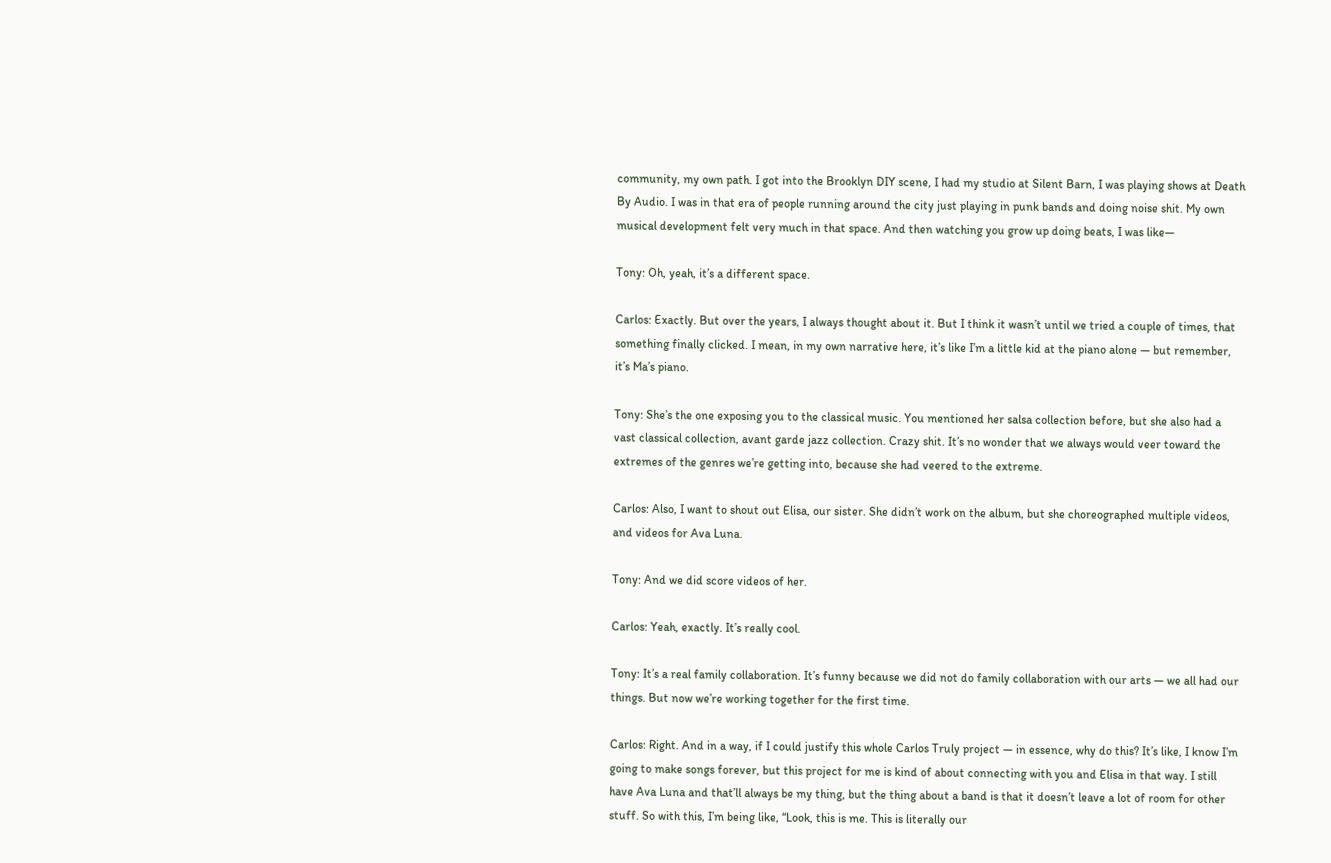community, my own path. I got into the Brooklyn DIY scene, I had my studio at Silent Barn, I was playing shows at Death By Audio. I was in that era of people running around the city just playing in punk bands and doing noise shit. My own musical development felt very much in that space. And then watching you grow up doing beats, I was like—

Tony: Oh, yeah, it’s a different space.

Carlos: Exactly. But over the years, I always thought about it. But I think it wasn’t until we tried a couple of times, that something finally clicked. I mean, in my own narrative here, it’s like I’m a little kid at the piano alone — but remember, it’s Ma’s piano.

Tony: She’s the one exposing you to the classical music. You mentioned her salsa collection before, but she also had a vast classical collection, avant garde jazz collection. Crazy shit. It’s no wonder that we always would veer toward the extremes of the genres we’re getting into, because she had veered to the extreme.

Carlos: Also, I want to shout out Elisa, our sister. She didn’t work on the album, but she choreographed multiple videos, and videos for Ava Luna.

Tony: And we did score videos of her.

Carlos: Yeah, exactly. It’s really cool.

Tony: It’s a real family collaboration. It’s funny because we did not do family collaboration with our arts — we all had our things. But now we’re working together for the first time.

Carlos: Right. And in a way, if I could justify this whole Carlos Truly project — in essence, why do this? It’s like, I know I’m going to make songs forever, but this project for me is kind of about connecting with you and Elisa in that way. I still have Ava Luna and that’ll always be my thing, but the thing about a band is that it doesn’t leave a lot of room for other stuff. So with this, I’m being like, “Look, this is me. This is literally our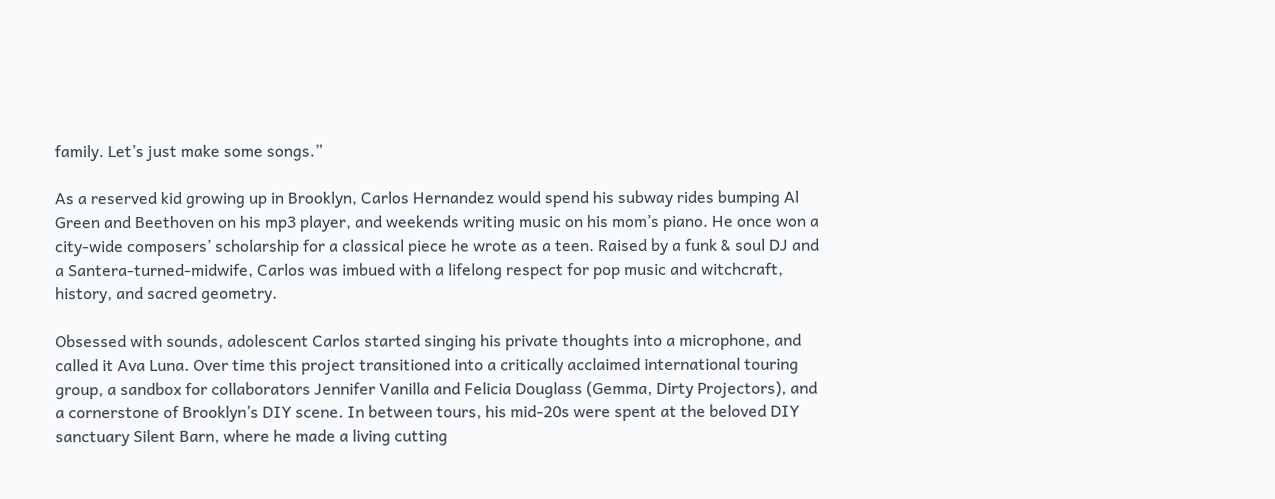family. Let’s just make some songs.”

As a reserved kid growing up in Brooklyn, Carlos Hernandez would spend his subway rides bumping Al Green and Beethoven on his mp3 player, and weekends writing music on his mom’s piano. He once won a city-wide composers’ scholarship for a classical piece he wrote as a teen. Raised by a funk & soul DJ and a Santera-turned-midwife, Carlos was imbued with a lifelong respect for pop music and witchcraft, history, and sacred geometry.

Obsessed with sounds, adolescent Carlos started singing his private thoughts into a microphone, and called it Ava Luna. Over time this project transitioned into a critically acclaimed international touring group, a sandbox for collaborators Jennifer Vanilla and Felicia Douglass (Gemma, Dirty Projectors), and a cornerstone of Brooklyn’s DIY scene. In between tours, his mid-20s were spent at the beloved DIY sanctuary Silent Barn, where he made a living cutting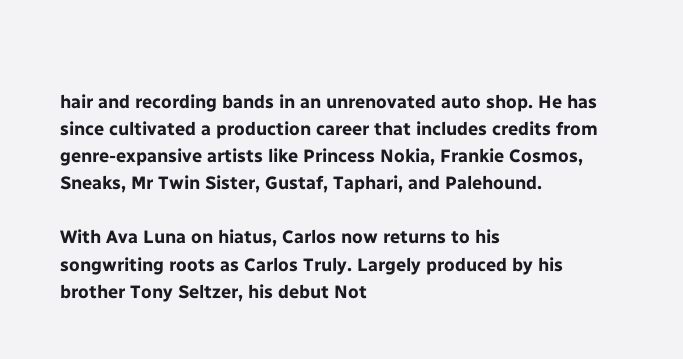hair and recording bands in an unrenovated auto shop. He has since cultivated a production career that includes credits from genre-expansive artists like Princess Nokia, Frankie Cosmos, Sneaks, Mr Twin Sister, Gustaf, Taphari, and Palehound.

With Ava Luna on hiatus, Carlos now returns to his songwriting roots as Carlos Truly. Largely produced by his brother Tony Seltzer, his debut Not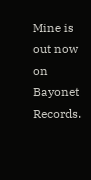Mine is out now on Bayonet Records.